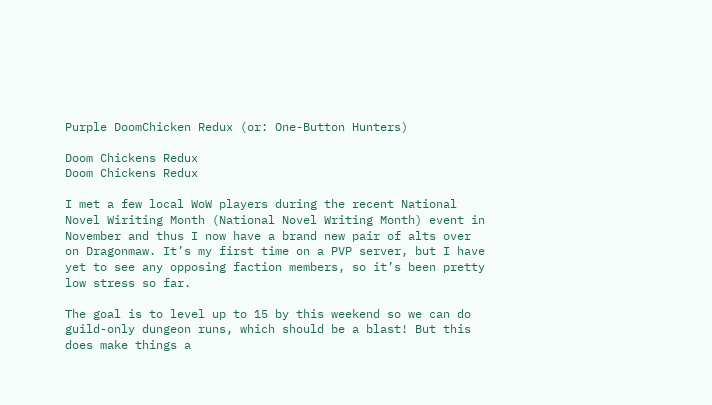Purple DoomChicken Redux (or: One-Button Hunters)

Doom Chickens Redux
Doom Chickens Redux

I met a few local WoW players during the recent National Novel Wiriting Month (National Novel Writing Month) event in November and thus I now have a brand new pair of alts over on Dragonmaw. It’s my first time on a PVP server, but I have yet to see any opposing faction members, so it’s been pretty low stress so far.

The goal is to level up to 15 by this weekend so we can do guild-only dungeon runs, which should be a blast! But this does make things a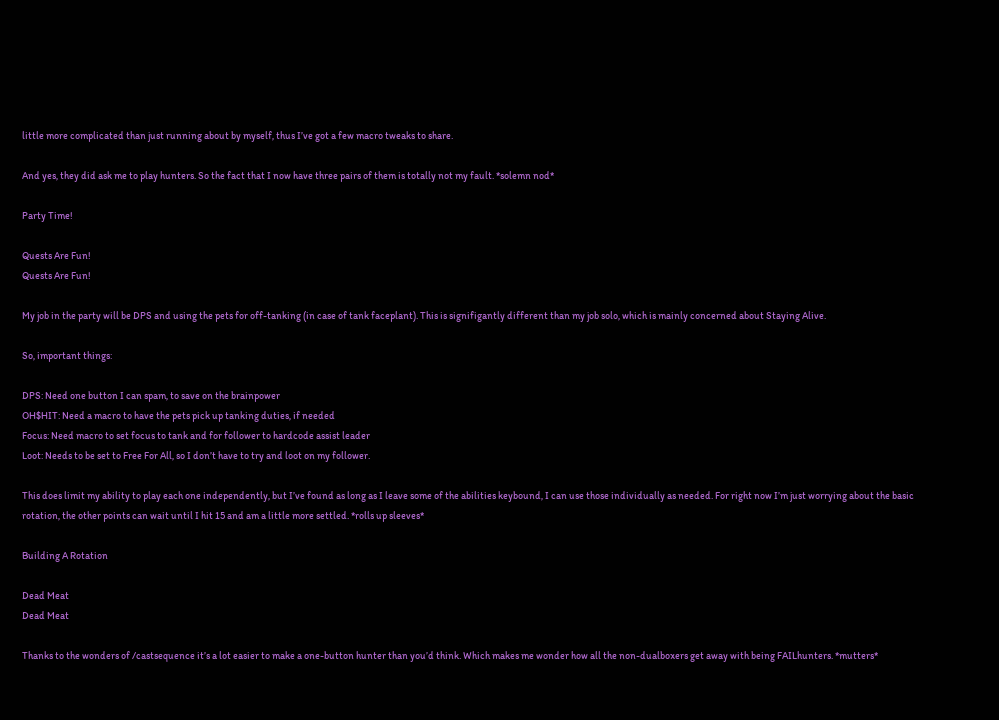little more complicated than just running about by myself, thus I’ve got a few macro tweaks to share.

And yes, they did ask me to play hunters. So the fact that I now have three pairs of them is totally not my fault. *solemn nod*

Party Time!

Quests Are Fun!
Quests Are Fun!

My job in the party will be DPS and using the pets for off-tanking (in case of tank faceplant). This is signifigantly different than my job solo, which is mainly concerned about Staying Alive.

So, important things:

DPS: Need one button I can spam, to save on the brainpower
OH$HIT: Need a macro to have the pets pick up tanking duties, if needed
Focus: Need macro to set focus to tank and for follower to hardcode assist leader
Loot: Needs to be set to Free For All, so I don’t have to try and loot on my follower.

This does limit my ability to play each one independently, but I’ve found as long as I leave some of the abilities keybound, I can use those individually as needed. For right now I’m just worrying about the basic rotation, the other points can wait until I hit 15 and am a little more settled. *rolls up sleeves*

Building A Rotation

Dead Meat
Dead Meat

Thanks to the wonders of /castsequence it’s a lot easier to make a one-button hunter than you’d think. Which makes me wonder how all the non-dualboxers get away with being FAILhunters. *mutters*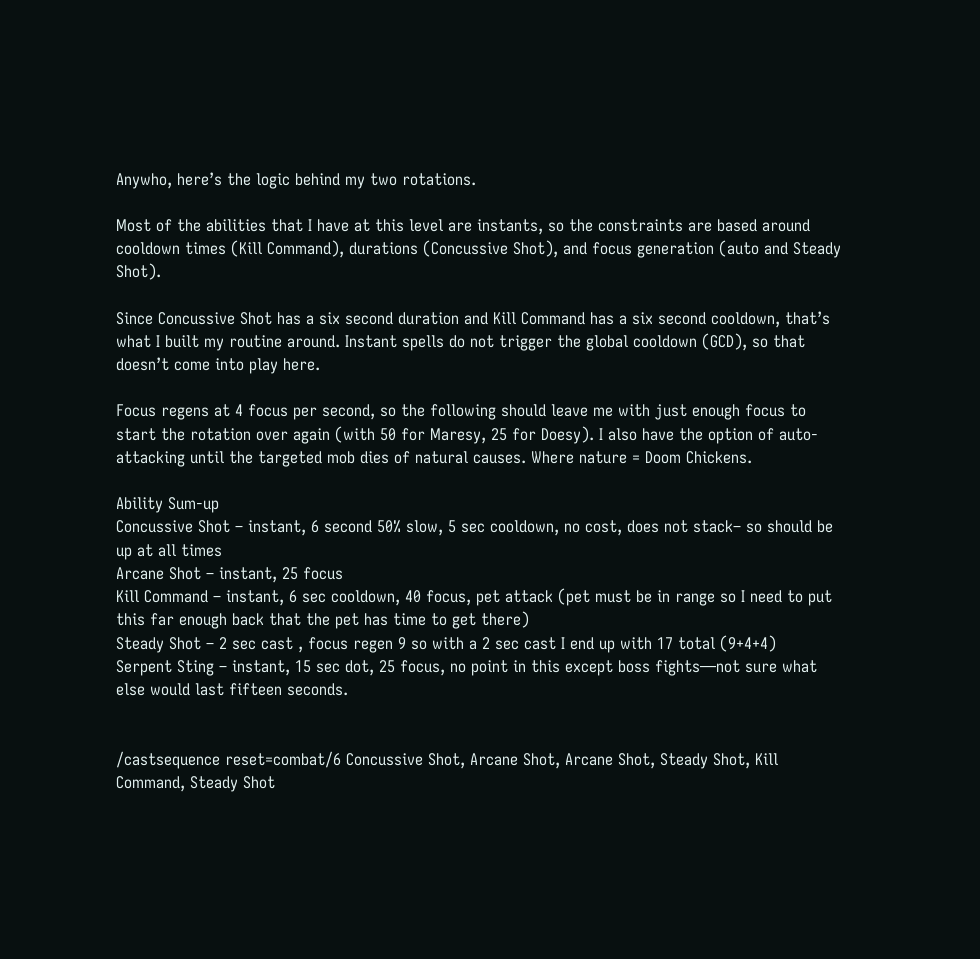Anywho, here’s the logic behind my two rotations.

Most of the abilities that I have at this level are instants, so the constraints are based around cooldown times (Kill Command), durations (Concussive Shot), and focus generation (auto and Steady Shot).

Since Concussive Shot has a six second duration and Kill Command has a six second cooldown, that’s what I built my routine around. Instant spells do not trigger the global cooldown (GCD), so that doesn’t come into play here.

Focus regens at 4 focus per second, so the following should leave me with just enough focus to start the rotation over again (with 50 for Maresy, 25 for Doesy). I also have the option of auto-attacking until the targeted mob dies of natural causes. Where nature = Doom Chickens.

Ability Sum-up
Concussive Shot – instant, 6 second 50% slow, 5 sec cooldown, no cost, does not stack– so should be up at all times
Arcane Shot – instant, 25 focus
Kill Command – instant, 6 sec cooldown, 40 focus, pet attack (pet must be in range so I need to put this far enough back that the pet has time to get there)
Steady Shot – 2 sec cast , focus regen 9 so with a 2 sec cast I end up with 17 total (9+4+4)
Serpent Sting – instant, 15 sec dot, 25 focus, no point in this except boss fights—not sure what else would last fifteen seconds.


/castsequence reset=combat/6 Concussive Shot, Arcane Shot, Arcane Shot, Steady Shot, Kill Command, Steady Shot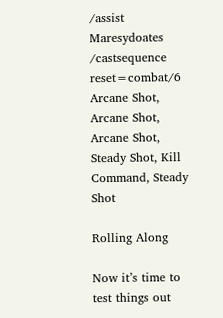/assist Maresydoates
/castsequence reset=combat/6 Arcane Shot, Arcane Shot, Arcane Shot, Steady Shot, Kill Command, Steady Shot

Rolling Along

Now it’s time to test things out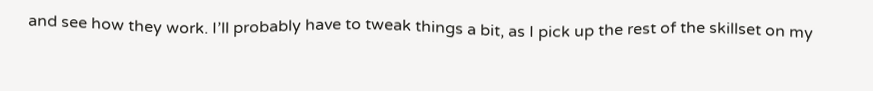and see how they work. I’ll probably have to tweak things a bit, as I pick up the rest of the skillset on my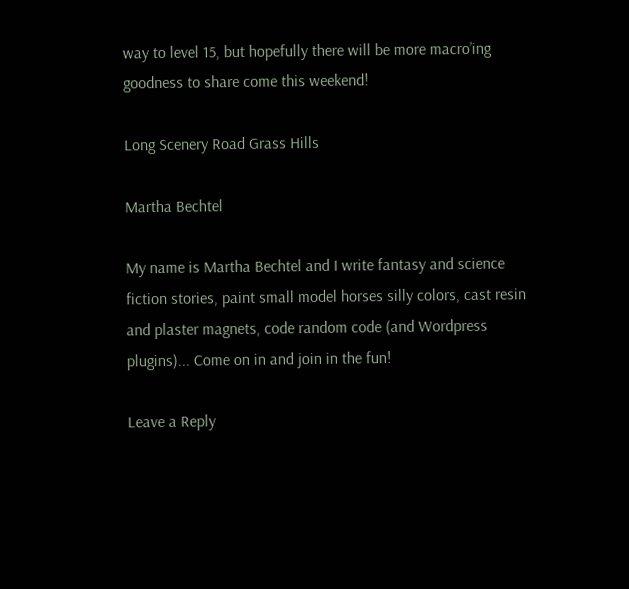way to level 15, but hopefully there will be more macro’ing goodness to share come this weekend!

Long Scenery Road Grass Hills

Martha Bechtel

My name is Martha Bechtel and I write fantasy and science fiction stories, paint small model horses silly colors, cast resin and plaster magnets, code random code (and Wordpress plugins)... Come on in and join in the fun!

Leave a Reply